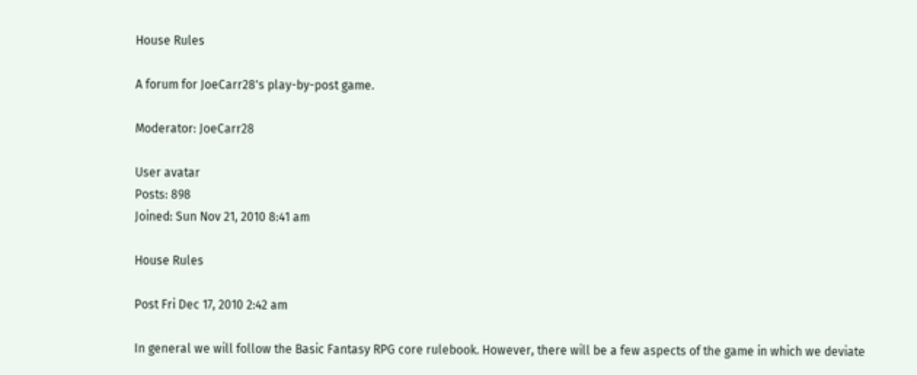House Rules

A forum for JoeCarr28's play-by-post game.

Moderator: JoeCarr28

User avatar
Posts: 898
Joined: Sun Nov 21, 2010 8:41 am

House Rules

Post Fri Dec 17, 2010 2:42 am

In general we will follow the Basic Fantasy RPG core rulebook. However, there will be a few aspects of the game in which we deviate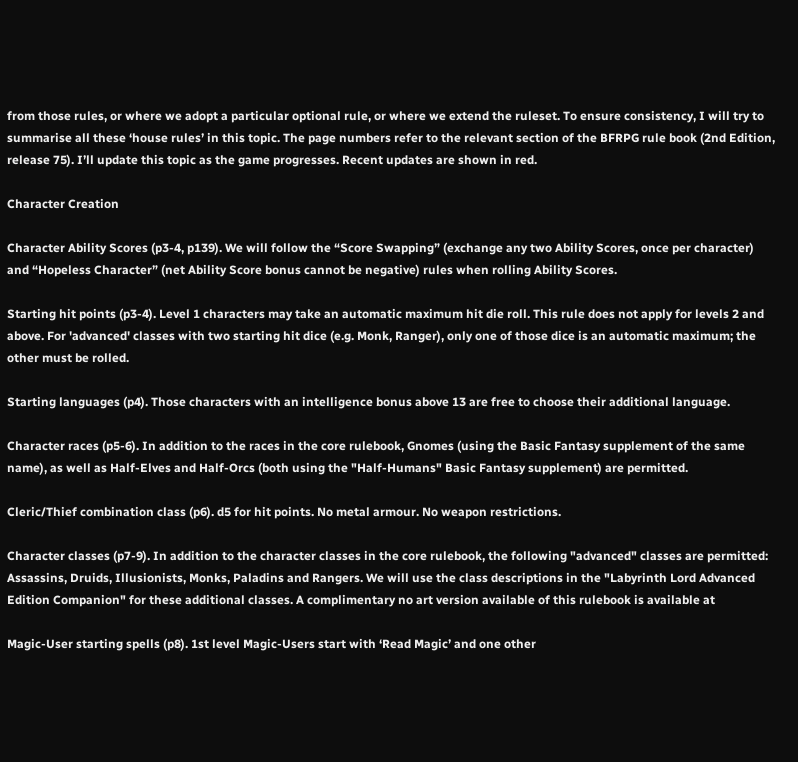from those rules, or where we adopt a particular optional rule, or where we extend the ruleset. To ensure consistency, I will try to summarise all these ‘house rules’ in this topic. The page numbers refer to the relevant section of the BFRPG rule book (2nd Edition, release 75). I’ll update this topic as the game progresses. Recent updates are shown in red.

Character Creation

Character Ability Scores (p3-4, p139). We will follow the “Score Swapping” (exchange any two Ability Scores, once per character) and “Hopeless Character” (net Ability Score bonus cannot be negative) rules when rolling Ability Scores.

Starting hit points (p3-4). Level 1 characters may take an automatic maximum hit die roll. This rule does not apply for levels 2 and above. For 'advanced' classes with two starting hit dice (e.g. Monk, Ranger), only one of those dice is an automatic maximum; the other must be rolled.

Starting languages (p4). Those characters with an intelligence bonus above 13 are free to choose their additional language.

Character races (p5-6). In addition to the races in the core rulebook, Gnomes (using the Basic Fantasy supplement of the same name), as well as Half-Elves and Half-Orcs (both using the "Half-Humans" Basic Fantasy supplement) are permitted.

Cleric/Thief combination class (p6). d5 for hit points. No metal armour. No weapon restrictions.

Character classes (p7-9). In addition to the character classes in the core rulebook, the following "advanced" classes are permitted: Assassins, Druids, Illusionists, Monks, Paladins and Rangers. We will use the class descriptions in the "Labyrinth Lord Advanced Edition Companion" for these additional classes. A complimentary no art version available of this rulebook is available at

Magic-User starting spells (p8). 1st level Magic-Users start with ‘Read Magic’ and one other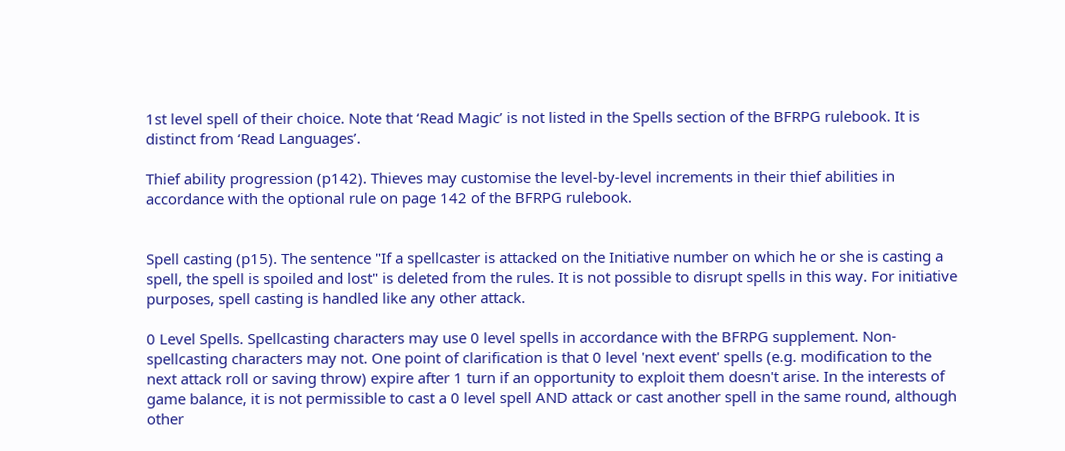1st level spell of their choice. Note that ‘Read Magic’ is not listed in the Spells section of the BFRPG rulebook. It is distinct from ‘Read Languages’.

Thief ability progression (p142). Thieves may customise the level-by-level increments in their thief abilities in accordance with the optional rule on page 142 of the BFRPG rulebook.


Spell casting (p15). The sentence "If a spellcaster is attacked on the Initiative number on which he or she is casting a spell, the spell is spoiled and lost" is deleted from the rules. It is not possible to disrupt spells in this way. For initiative purposes, spell casting is handled like any other attack.

0 Level Spells. Spellcasting characters may use 0 level spells in accordance with the BFRPG supplement. Non-spellcasting characters may not. One point of clarification is that 0 level 'next event' spells (e.g. modification to the next attack roll or saving throw) expire after 1 turn if an opportunity to exploit them doesn't arise. In the interests of game balance, it is not permissible to cast a 0 level spell AND attack or cast another spell in the same round, although other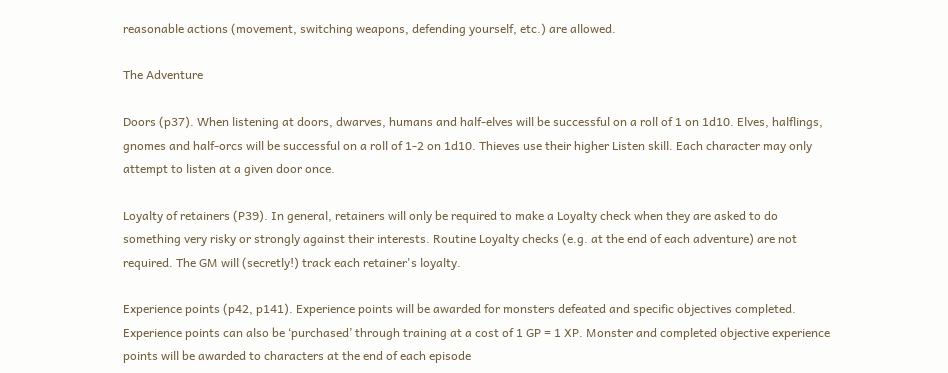reasonable actions (movement, switching weapons, defending yourself, etc.) are allowed.

The Adventure

Doors (p37). When listening at doors, dwarves, humans and half-elves will be successful on a roll of 1 on 1d10. Elves, halflings, gnomes and half-orcs will be successful on a roll of 1-2 on 1d10. Thieves use their higher Listen skill. Each character may only attempt to listen at a given door once.

Loyalty of retainers (P39). In general, retainers will only be required to make a Loyalty check when they are asked to do something very risky or strongly against their interests. Routine Loyalty checks (e.g. at the end of each adventure) are not required. The GM will (secretly!) track each retainer's loyalty.

Experience points (p42, p141). Experience points will be awarded for monsters defeated and specific objectives completed. Experience points can also be ‘purchased’ through training at a cost of 1 GP = 1 XP. Monster and completed objective experience points will be awarded to characters at the end of each episode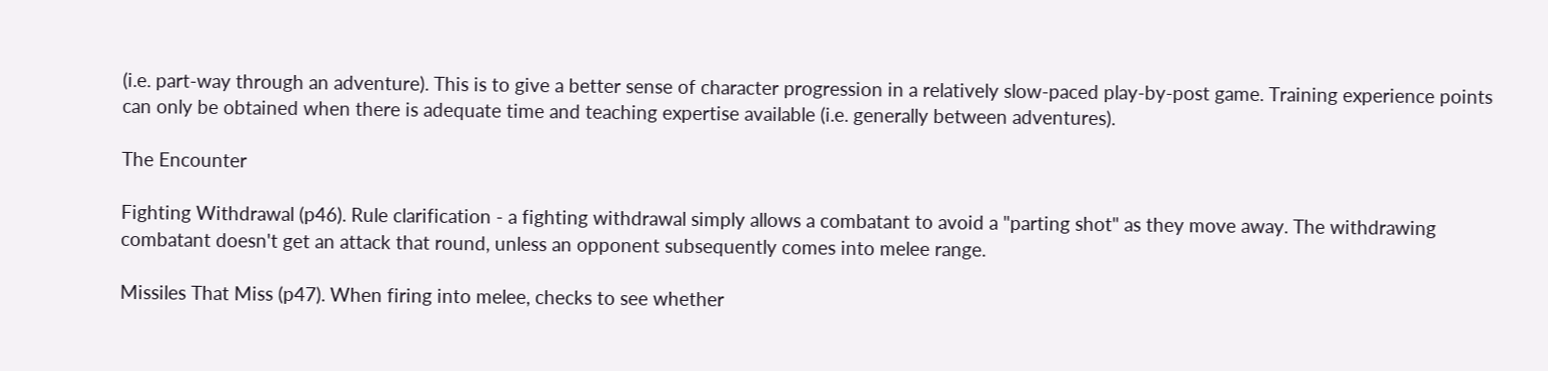(i.e. part-way through an adventure). This is to give a better sense of character progression in a relatively slow-paced play-by-post game. Training experience points can only be obtained when there is adequate time and teaching expertise available (i.e. generally between adventures).

The Encounter

Fighting Withdrawal (p46). Rule clarification - a fighting withdrawal simply allows a combatant to avoid a "parting shot" as they move away. The withdrawing combatant doesn't get an attack that round, unless an opponent subsequently comes into melee range.

Missiles That Miss (p47). When firing into melee, checks to see whether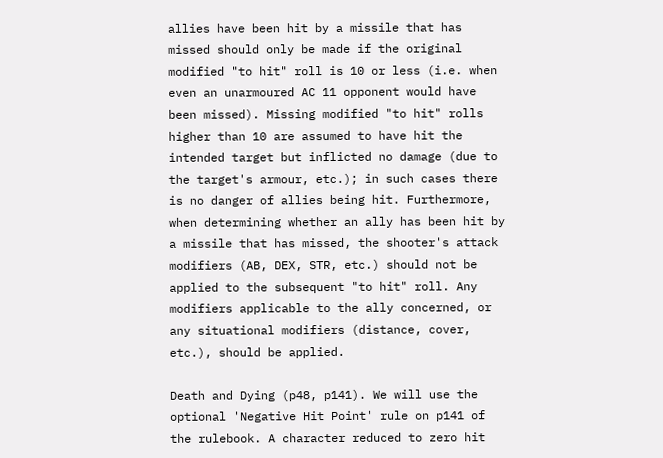allies have been hit by a missile that has missed should only be made if the original modified "to hit" roll is 10 or less (i.e. when even an unarmoured AC 11 opponent would have been missed). Missing modified "to hit" rolls higher than 10 are assumed to have hit the intended target but inflicted no damage (due to the target's armour, etc.); in such cases there is no danger of allies being hit. Furthermore, when determining whether an ally has been hit by a missile that has missed, the shooter's attack modifiers (AB, DEX, STR, etc.) should not be applied to the subsequent "to hit" roll. Any modifiers applicable to the ally concerned, or any situational modifiers (distance, cover, etc.), should be applied.

Death and Dying (p48, p141). We will use the optional 'Negative Hit Point' rule on p141 of the rulebook. A character reduced to zero hit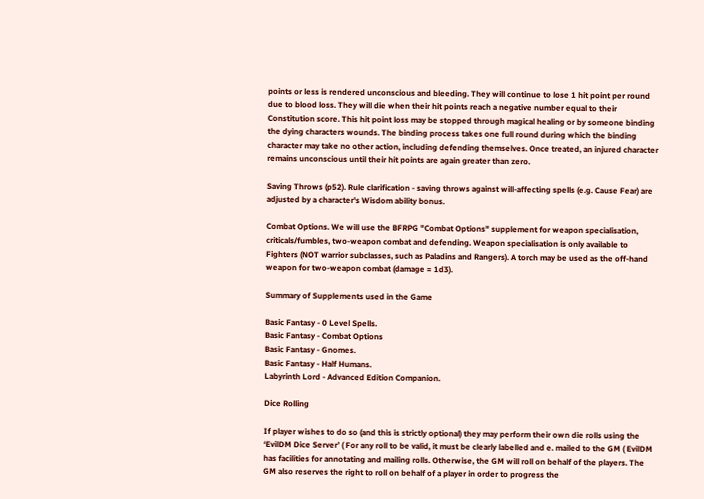points or less is rendered unconscious and bleeding. They will continue to lose 1 hit point per round due to blood loss. They will die when their hit points reach a negative number equal to their Constitution score. This hit point loss may be stopped through magical healing or by someone binding the dying characters wounds. The binding process takes one full round during which the binding character may take no other action, including defending themselves. Once treated, an injured character remains unconscious until their hit points are again greater than zero.

Saving Throws (p52). Rule clarification - saving throws against will-affecting spells (e.g. Cause Fear) are adjusted by a character's Wisdom ability bonus.

Combat Options. We will use the BFRPG "Combat Options" supplement for weapon specialisation, criticals/fumbles, two-weapon combat and defending. Weapon specialisation is only available to Fighters (NOT warrior subclasses, such as Paladins and Rangers). A torch may be used as the off-hand weapon for two-weapon combat (damage = 1d3).

Summary of Supplements used in the Game

Basic Fantasy - 0 Level Spells.
Basic Fantasy - Combat Options
Basic Fantasy - Gnomes.
Basic Fantasy - Half Humans.
Labyrinth Lord - Advanced Edition Companion.

Dice Rolling

If player wishes to do so (and this is strictly optional) they may perform their own die rolls using the ‘EvilDM Dice Server’ ( For any roll to be valid, it must be clearly labelled and e. mailed to the GM ( EvilDM has facilities for annotating and mailing rolls. Otherwise, the GM will roll on behalf of the players. The GM also reserves the right to roll on behalf of a player in order to progress the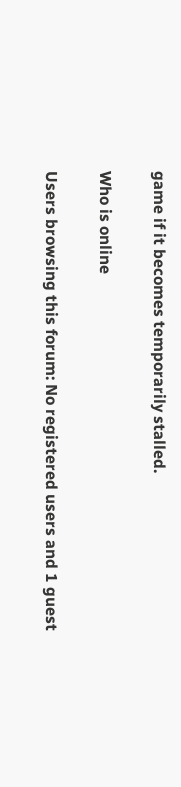game if it becomes temporarily stalled.

Who is online

Users browsing this forum: No registered users and 1 guest